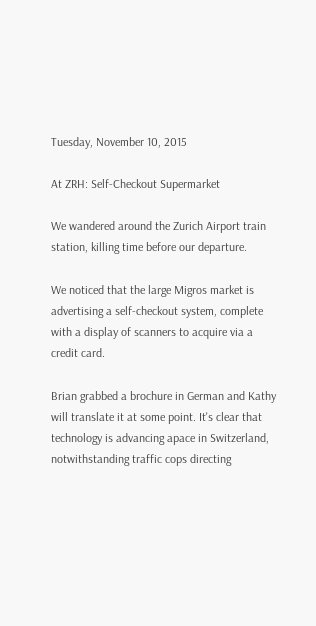Tuesday, November 10, 2015

At ZRH: Self-Checkout Supermarket

We wandered around the Zurich Airport train station, killing time before our departure.

We noticed that the large Migros market is advertising a self-checkout system, complete with a display of scanners to acquire via a credit card.

Brian grabbed a brochure in German and Kathy will translate it at some point. It's clear that technology is advancing apace in Switzerland, notwithstanding traffic cops directing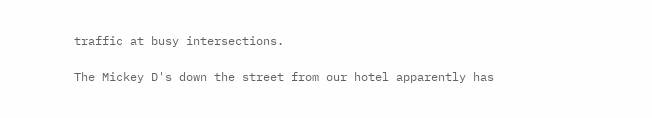traffic at busy intersections.

The Mickey D's down the street from our hotel apparently has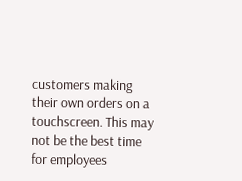customers making their own orders on a touchscreen. This may not be the best time for employees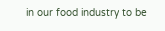in our food industry to be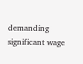demanding significant wage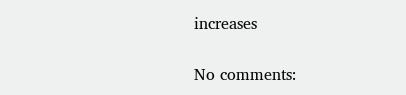increases

No comments: